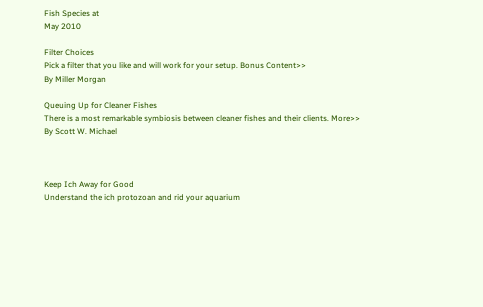Fish Species at
May 2010

Filter Choices
Pick a filter that you like and will work for your setup. Bonus Content>>
By Miller Morgan

Queuing Up for Cleaner Fishes
There is a most remarkable symbiosis between cleaner fishes and their clients. More>>
By Scott W. Michael



Keep Ich Away for Good
Understand the ich protozoan and rid your aquarium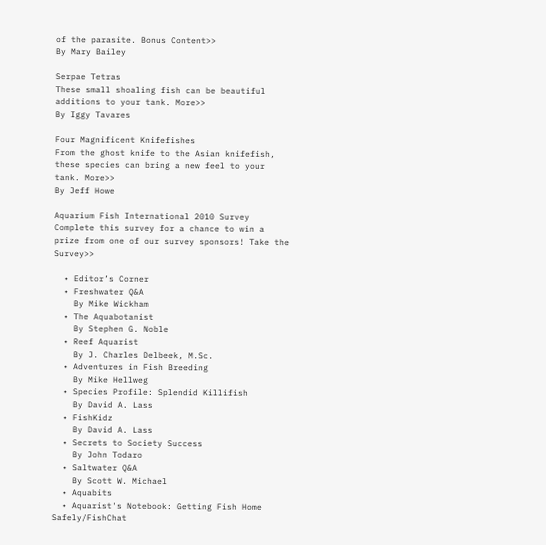of the parasite. Bonus Content>>
By Mary Bailey

Serpae Tetras
These small shoaling fish can be beautiful additions to your tank. More>>
By Iggy Tavares

Four Magnificent Knifefishes
From the ghost knife to the Asian knifefish, these species can bring a new feel to your tank. More>>
By Jeff Howe

Aquarium Fish International 2010 Survey
Complete this survey for a chance to win a prize from one of our survey sponsors! Take the Survey>>

  • Editor’s Corner
  • Freshwater Q&A
    By Mike Wickham
  • The Aquabotanist
    By Stephen G. Noble
  • Reef Aquarist
    By J. Charles Delbeek, M.Sc.
  • Adventures in Fish Breeding
    By Mike Hellweg
  • Species Profile: Splendid Killifish
    By David A. Lass
  • FishKidz
    By David A. Lass
  • Secrets to Society Success
    By John Todaro
  • Saltwater Q&A
    By Scott W. Michael
  • Aquabits
  • Aquarist's Notebook: Getting Fish Home Safely/FishChat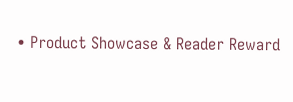• Product Showcase & Reader Reward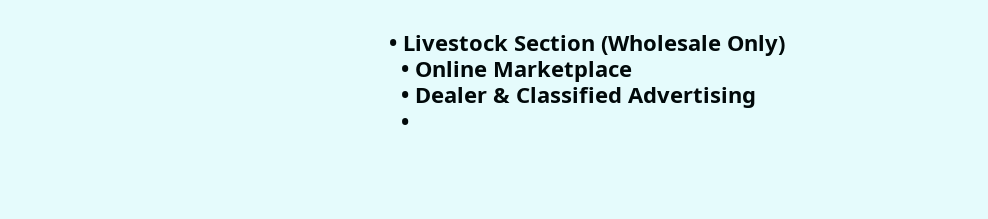• Livestock Section (Wholesale Only)
  • Online Marketplace
  • Dealer & Classified Advertising
  •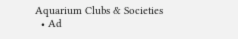Aquarium Clubs & Societies
  • Ad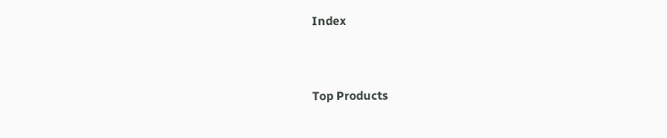Index



Top Products